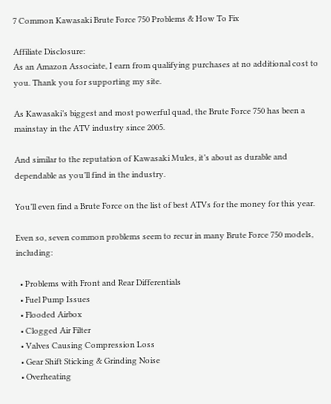7 Common Kawasaki Brute Force 750 Problems & How To Fix

Affiliate Disclosure:
As an Amazon Associate, I earn from qualifying purchases at no additional cost to you. Thank you for supporting my site.

As Kawasaki’s biggest and most powerful quad, the Brute Force 750 has been a mainstay in the ATV industry since 2005.

And similar to the reputation of Kawasaki Mules, it’s about as durable and dependable as you’ll find in the industry.

You’ll even find a Brute Force on the list of best ATVs for the money for this year.

Even so, seven common problems seem to recur in many Brute Force 750 models, including:

  • Problems with Front and Rear Differentials
  • Fuel Pump Issues
  • Flooded Airbox
  • Clogged Air Filter
  • Valves Causing Compression Loss
  • Gear Shift Sticking & Grinding Noise
  • Overheating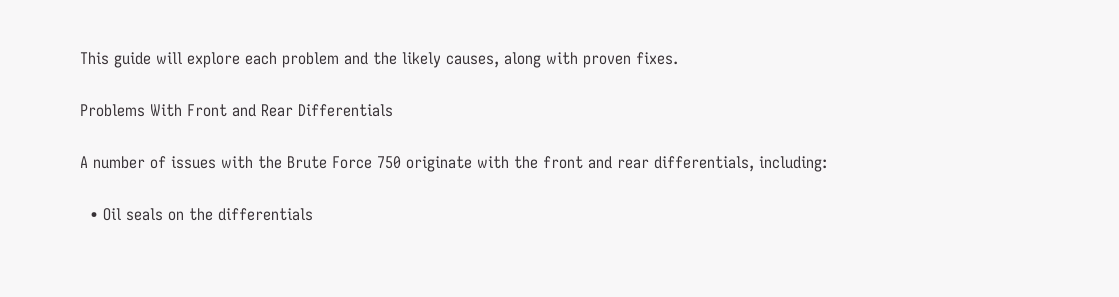This guide will explore each problem and the likely causes, along with proven fixes.

Problems With Front and Rear Differentials

A number of issues with the Brute Force 750 originate with the front and rear differentials, including:

  • Oil seals on the differentials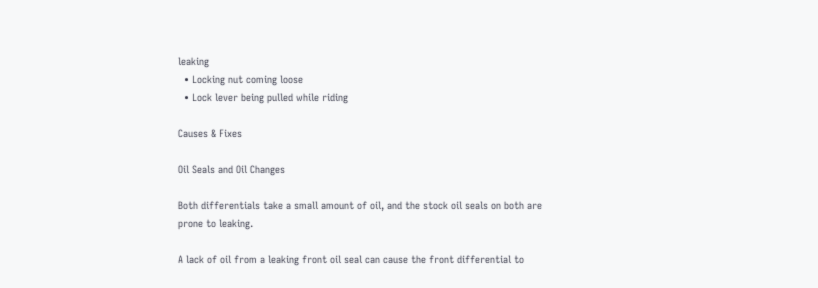leaking
  • Locking nut coming loose
  • Lock lever being pulled while riding

Causes & Fixes

Oil Seals and Oil Changes

Both differentials take a small amount of oil, and the stock oil seals on both are prone to leaking.

A lack of oil from a leaking front oil seal can cause the front differential to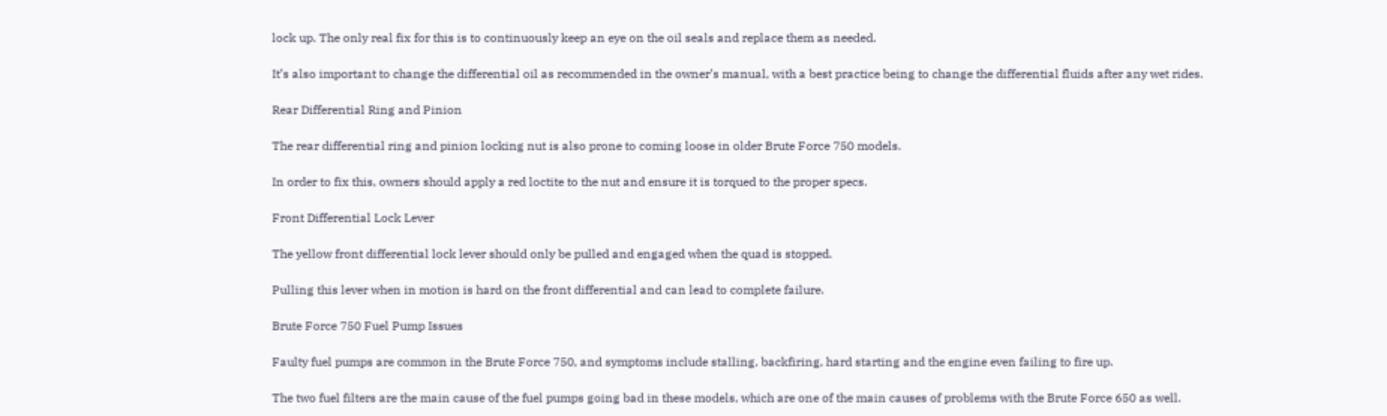lock up. The only real fix for this is to continuously keep an eye on the oil seals and replace them as needed.

It’s also important to change the differential oil as recommended in the owner’s manual, with a best practice being to change the differential fluids after any wet rides.

Rear Differential Ring and Pinion

The rear differential ring and pinion locking nut is also prone to coming loose in older Brute Force 750 models.

In order to fix this, owners should apply a red loctite to the nut and ensure it is torqued to the proper specs.

Front Differential Lock Lever

The yellow front differential lock lever should only be pulled and engaged when the quad is stopped.

Pulling this lever when in motion is hard on the front differential and can lead to complete failure.

Brute Force 750 Fuel Pump Issues

Faulty fuel pumps are common in the Brute Force 750, and symptoms include stalling, backfiring, hard starting and the engine even failing to fire up.

The two fuel filters are the main cause of the fuel pumps going bad in these models, which are one of the main causes of problems with the Brute Force 650 as well.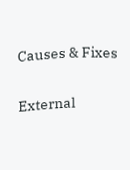Causes & Fixes

External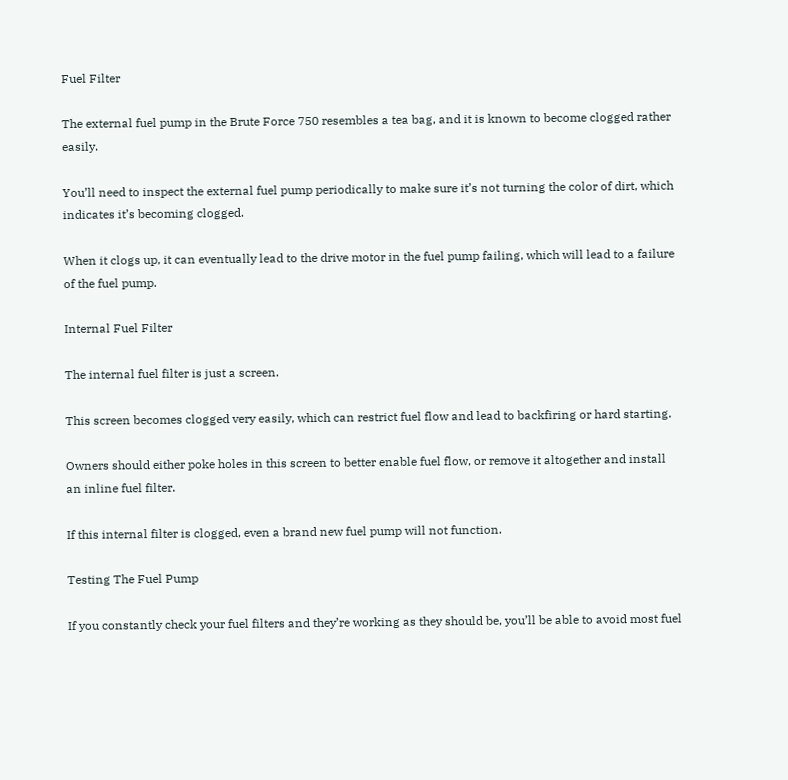Fuel Filter

The external fuel pump in the Brute Force 750 resembles a tea bag, and it is known to become clogged rather easily.

You’ll need to inspect the external fuel pump periodically to make sure it’s not turning the color of dirt, which indicates it’s becoming clogged.

When it clogs up, it can eventually lead to the drive motor in the fuel pump failing, which will lead to a failure of the fuel pump.

Internal Fuel Filter

The internal fuel filter is just a screen.

This screen becomes clogged very easily, which can restrict fuel flow and lead to backfiring or hard starting.

Owners should either poke holes in this screen to better enable fuel flow, or remove it altogether and install an inline fuel filter.

If this internal filter is clogged, even a brand new fuel pump will not function.

Testing The Fuel Pump

If you constantly check your fuel filters and they’re working as they should be, you’ll be able to avoid most fuel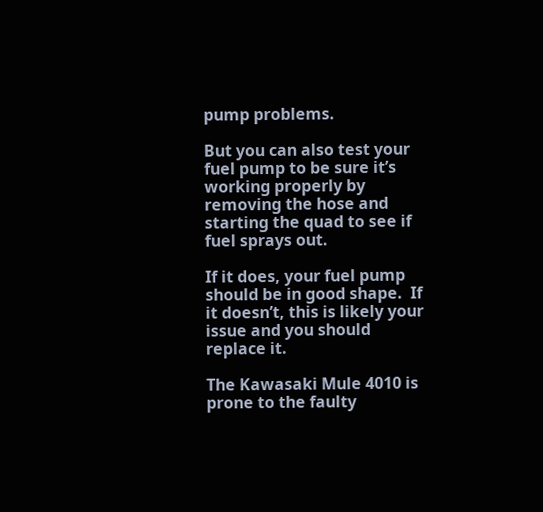pump problems.

But you can also test your fuel pump to be sure it’s working properly by removing the hose and starting the quad to see if fuel sprays out.

If it does, your fuel pump should be in good shape.  If it doesn’t, this is likely your issue and you should replace it.

The Kawasaki Mule 4010 is prone to the faulty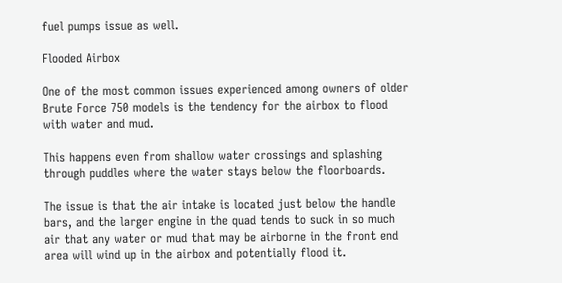fuel pumps issue as well.

Flooded Airbox

One of the most common issues experienced among owners of older Brute Force 750 models is the tendency for the airbox to flood with water and mud.

This happens even from shallow water crossings and splashing through puddles where the water stays below the floorboards.

The issue is that the air intake is located just below the handle bars, and the larger engine in the quad tends to suck in so much air that any water or mud that may be airborne in the front end area will wind up in the airbox and potentially flood it.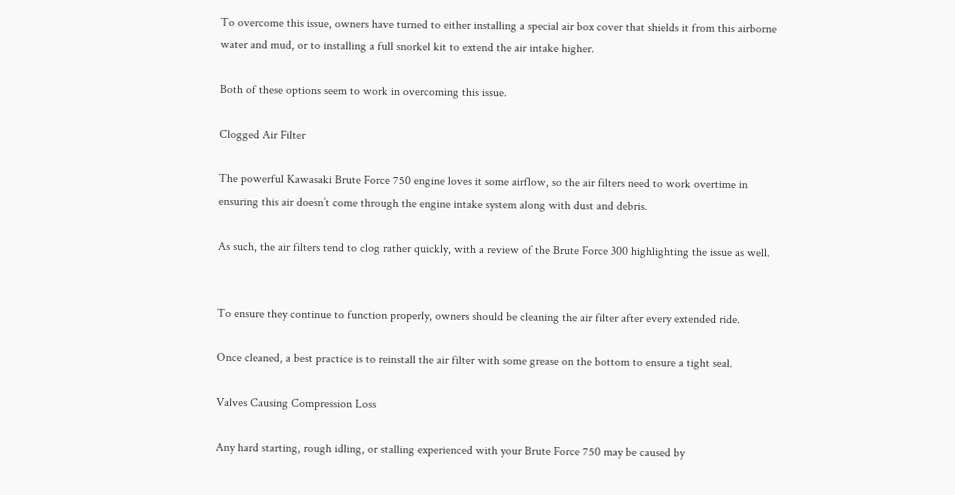To overcome this issue, owners have turned to either installing a special air box cover that shields it from this airborne water and mud, or to installing a full snorkel kit to extend the air intake higher.

Both of these options seem to work in overcoming this issue.

Clogged Air Filter

The powerful Kawasaki Brute Force 750 engine loves it some airflow, so the air filters need to work overtime in ensuring this air doesn’t come through the engine intake system along with dust and debris.

As such, the air filters tend to clog rather quickly, with a review of the Brute Force 300 highlighting the issue as well.


To ensure they continue to function properly, owners should be cleaning the air filter after every extended ride.

Once cleaned, a best practice is to reinstall the air filter with some grease on the bottom to ensure a tight seal.

Valves Causing Compression Loss

Any hard starting, rough idling, or stalling experienced with your Brute Force 750 may be caused by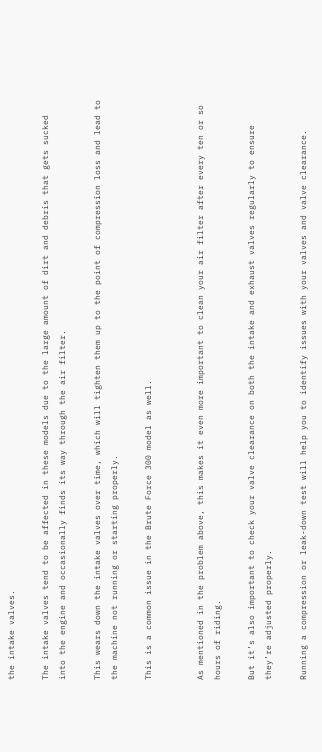the intake valves.

The intake valves tend to be affected in these models due to the large amount of dirt and debris that gets sucked into the engine and occasionally finds its way through the air filter.

This wears down the intake valves over time, which will tighten them up to the point of compression loss and lead to the machine not running or starting properly.

This is a common issue in the Brute Force 300 model as well.


As mentioned in the problem above, this makes it even more important to clean your air filter after every ten or so hours of riding.

But it’s also important to check your valve clearance on both the intake and exhaust valves regularly to ensure they’re adjusted properly.

Running a compression or leak-down test will help you to identify issues with your valves and valve clearance.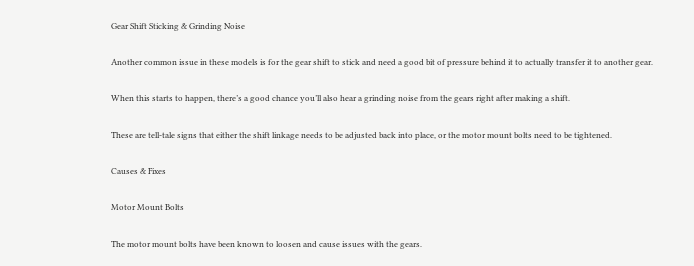Gear Shift Sticking & Grinding Noise

Another common issue in these models is for the gear shift to stick and need a good bit of pressure behind it to actually transfer it to another gear.

When this starts to happen, there’s a good chance you’ll also hear a grinding noise from the gears right after making a shift.

These are tell-tale signs that either the shift linkage needs to be adjusted back into place, or the motor mount bolts need to be tightened.

Causes & Fixes

Motor Mount Bolts

The motor mount bolts have been known to loosen and cause issues with the gears.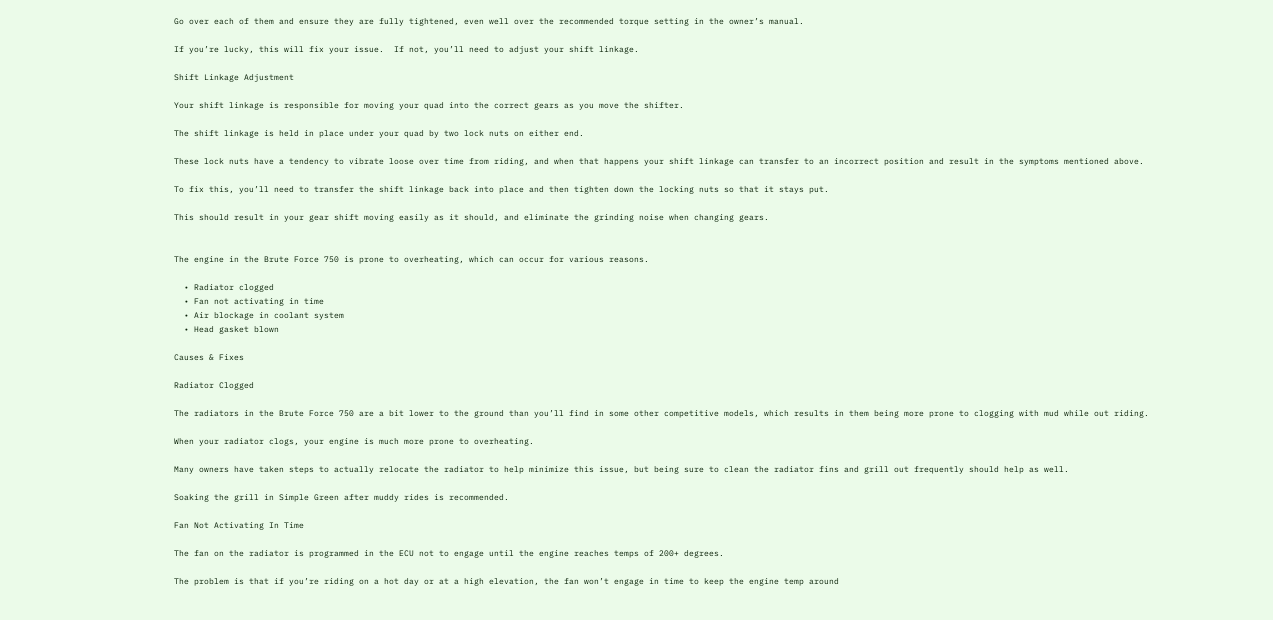Go over each of them and ensure they are fully tightened, even well over the recommended torque setting in the owner’s manual.

If you’re lucky, this will fix your issue.  If not, you’ll need to adjust your shift linkage.

Shift Linkage Adjustment

Your shift linkage is responsible for moving your quad into the correct gears as you move the shifter.

The shift linkage is held in place under your quad by two lock nuts on either end.

These lock nuts have a tendency to vibrate loose over time from riding, and when that happens your shift linkage can transfer to an incorrect position and result in the symptoms mentioned above.

To fix this, you’ll need to transfer the shift linkage back into place and then tighten down the locking nuts so that it stays put.

This should result in your gear shift moving easily as it should, and eliminate the grinding noise when changing gears.


The engine in the Brute Force 750 is prone to overheating, which can occur for various reasons.

  • Radiator clogged
  • Fan not activating in time
  • Air blockage in coolant system
  • Head gasket blown

Causes & Fixes

Radiator Clogged

The radiators in the Brute Force 750 are a bit lower to the ground than you’ll find in some other competitive models, which results in them being more prone to clogging with mud while out riding.

When your radiator clogs, your engine is much more prone to overheating.

Many owners have taken steps to actually relocate the radiator to help minimize this issue, but being sure to clean the radiator fins and grill out frequently should help as well.

Soaking the grill in Simple Green after muddy rides is recommended.

Fan Not Activating In Time

The fan on the radiator is programmed in the ECU not to engage until the engine reaches temps of 200+ degrees.

The problem is that if you’re riding on a hot day or at a high elevation, the fan won’t engage in time to keep the engine temp around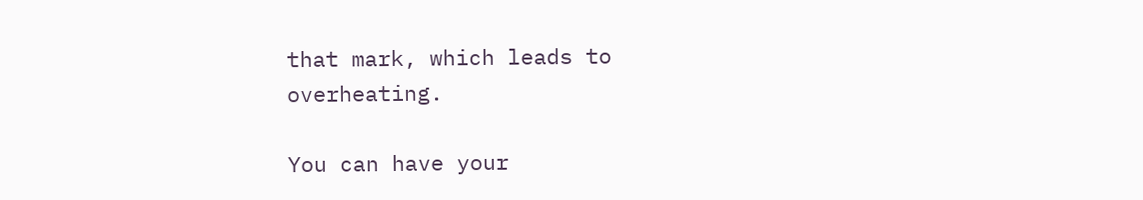that mark, which leads to overheating.

You can have your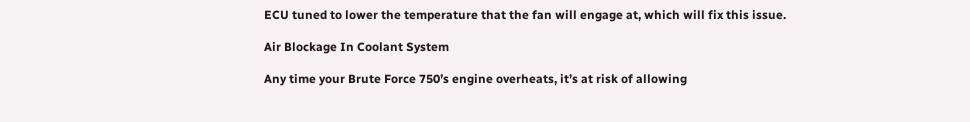ECU tuned to lower the temperature that the fan will engage at, which will fix this issue.

Air Blockage In Coolant System

Any time your Brute Force 750’s engine overheats, it’s at risk of allowing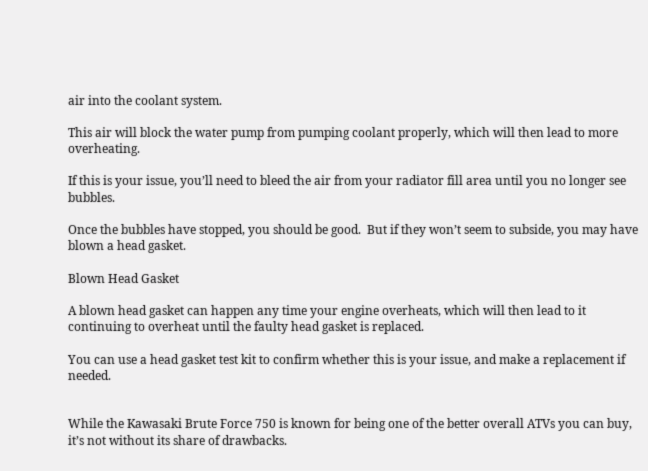air into the coolant system.

This air will block the water pump from pumping coolant properly, which will then lead to more overheating.

If this is your issue, you’ll need to bleed the air from your radiator fill area until you no longer see bubbles.

Once the bubbles have stopped, you should be good.  But if they won’t seem to subside, you may have blown a head gasket.

Blown Head Gasket

A blown head gasket can happen any time your engine overheats, which will then lead to it continuing to overheat until the faulty head gasket is replaced.

You can use a head gasket test kit to confirm whether this is your issue, and make a replacement if needed.


While the Kawasaki Brute Force 750 is known for being one of the better overall ATVs you can buy, it’s not without its share of drawbacks.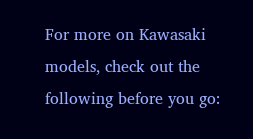For more on Kawasaki models, check out the following before you go: